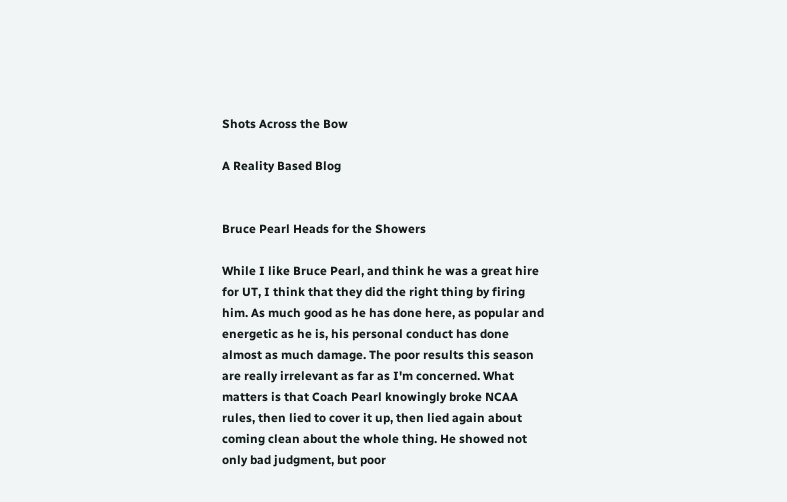Shots Across the Bow

A Reality Based Blog


Bruce Pearl Heads for the Showers

While I like Bruce Pearl, and think he was a great hire for UT, I think that they did the right thing by firing him. As much good as he has done here, as popular and energetic as he is, his personal conduct has done almost as much damage. The poor results this season are really irrelevant as far as I'm concerned. What matters is that Coach Pearl knowingly broke NCAA rules, then lied to cover it up, then lied again about coming clean about the whole thing. He showed not only bad judgment, but poor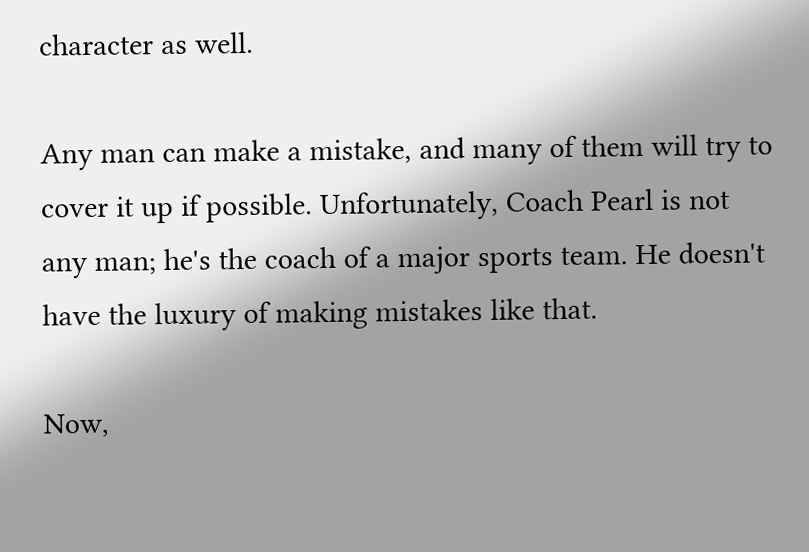character as well.

Any man can make a mistake, and many of them will try to cover it up if possible. Unfortunately, Coach Pearl is not any man; he's the coach of a major sports team. He doesn't have the luxury of making mistakes like that.

Now,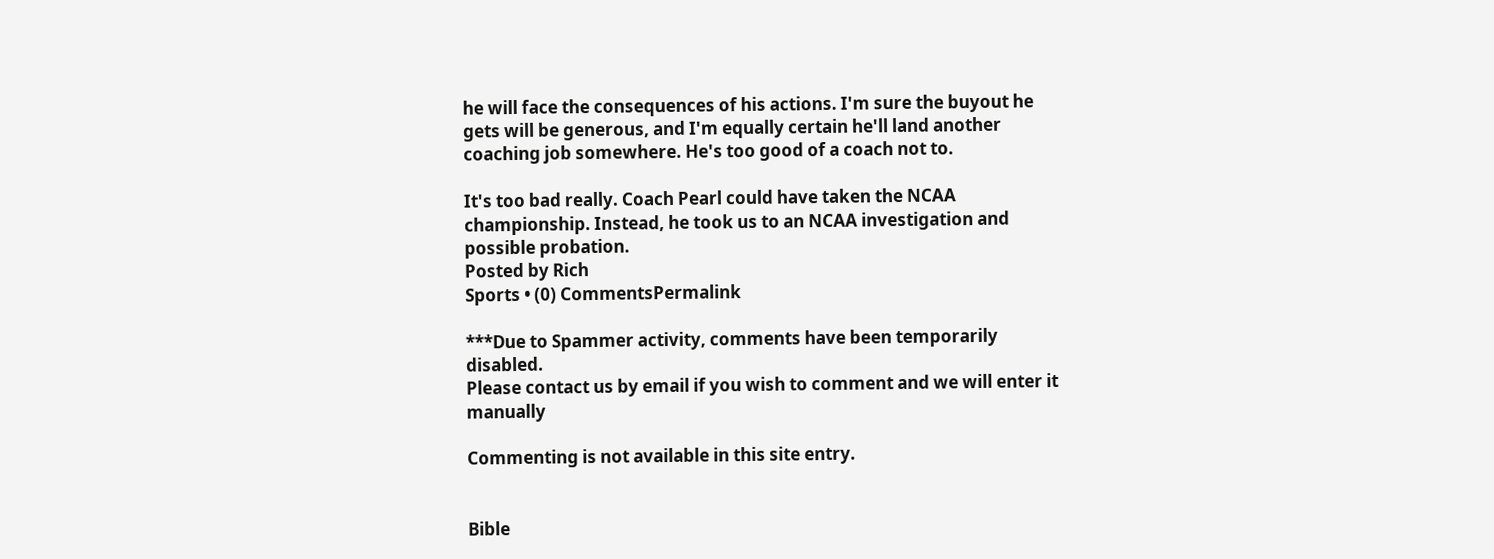he will face the consequences of his actions. I'm sure the buyout he gets will be generous, and I'm equally certain he'll land another coaching job somewhere. He's too good of a coach not to.

It's too bad really. Coach Pearl could have taken the NCAA championship. Instead, he took us to an NCAA investigation and possible probation.
Posted by Rich
Sports • (0) CommentsPermalink

***Due to Spammer activity, comments have been temporarily disabled.
Please contact us by email if you wish to comment and we will enter it manually

Commenting is not available in this site entry.


Bible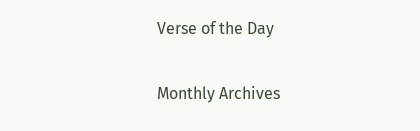Verse of the Day

Monthly Archives